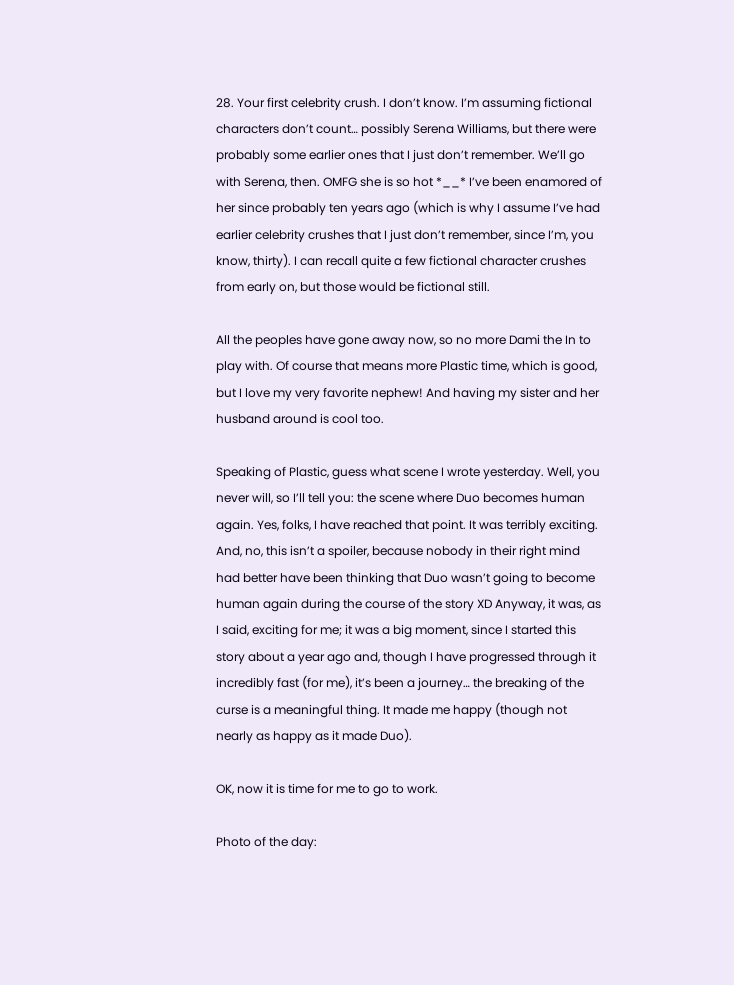28. Your first celebrity crush. I don’t know. I’m assuming fictional characters don’t count… possibly Serena Williams, but there were probably some earlier ones that I just don’t remember. We’ll go with Serena, then. OMFG she is so hot *__* I’ve been enamored of her since probably ten years ago (which is why I assume I’ve had earlier celebrity crushes that I just don’t remember, since I’m, you know, thirty). I can recall quite a few fictional character crushes from early on, but those would be fictional still.

All the peoples have gone away now, so no more Dami the In to play with. Of course that means more Plastic time, which is good, but I love my very favorite nephew! And having my sister and her husband around is cool too.

Speaking of Plastic, guess what scene I wrote yesterday. Well, you never will, so I’ll tell you: the scene where Duo becomes human again. Yes, folks, I have reached that point. It was terribly exciting. And, no, this isn’t a spoiler, because nobody in their right mind had better have been thinking that Duo wasn’t going to become human again during the course of the story XD Anyway, it was, as I said, exciting for me; it was a big moment, since I started this story about a year ago and, though I have progressed through it incredibly fast (for me), it’s been a journey… the breaking of the curse is a meaningful thing. It made me happy (though not nearly as happy as it made Duo).

OK, now it is time for me to go to work.

Photo of the day: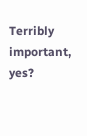Terribly important, yes?